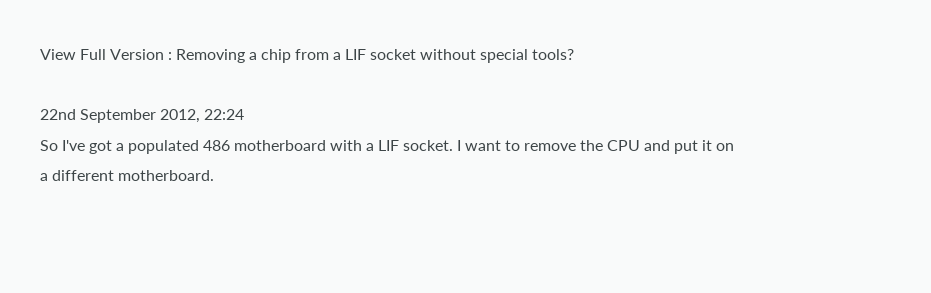View Full Version : Removing a chip from a LIF socket without special tools?

22nd September 2012, 22:24
So I've got a populated 486 motherboard with a LIF socket. I want to remove the CPU and put it on a different motherboard.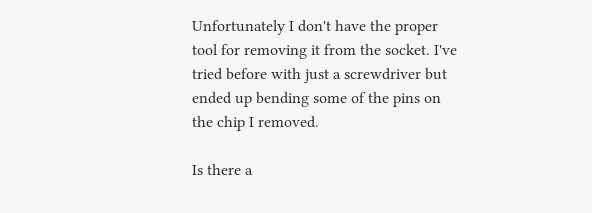Unfortunately I don't have the proper tool for removing it from the socket. I've tried before with just a screwdriver but ended up bending some of the pins on the chip I removed.

Is there a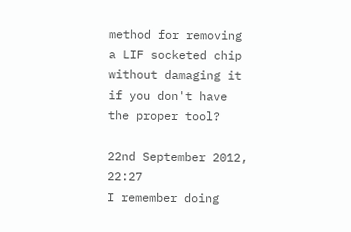method for removing a LIF socketed chip without damaging it if you don't have the proper tool?

22nd September 2012, 22:27
I remember doing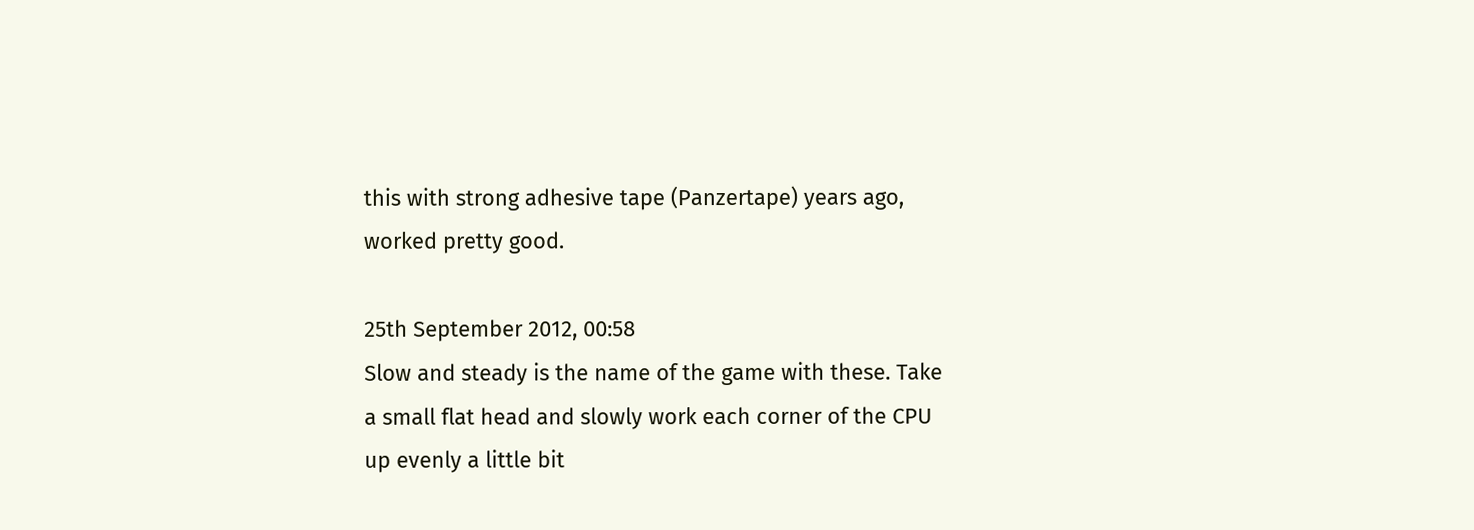this with strong adhesive tape (Panzertape) years ago, worked pretty good.

25th September 2012, 00:58
Slow and steady is the name of the game with these. Take a small flat head and slowly work each corner of the CPU up evenly a little bit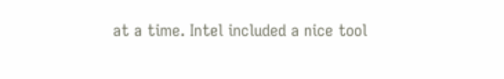at a time. Intel included a nice tool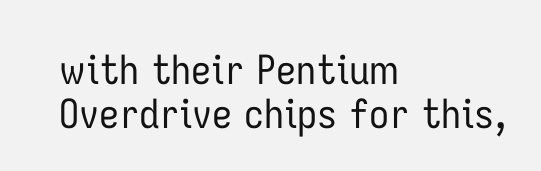with their Pentium Overdrive chips for this,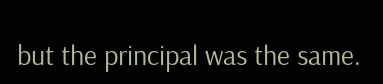but the principal was the same.